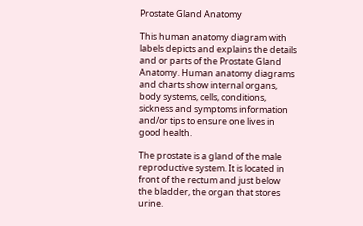Prostate Gland Anatomy

This human anatomy diagram with labels depicts and explains the details and or parts of the Prostate Gland Anatomy. Human anatomy diagrams and charts show internal organs, body systems, cells, conditions, sickness and symptoms information and/or tips to ensure one lives in good health.

The prostate is a gland of the male reproductive system. It is located in front of the rectum and just below the bladder, the organ that stores urine.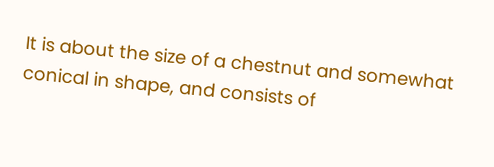It is about the size of a chestnut and somewhat conical in shape, and consists of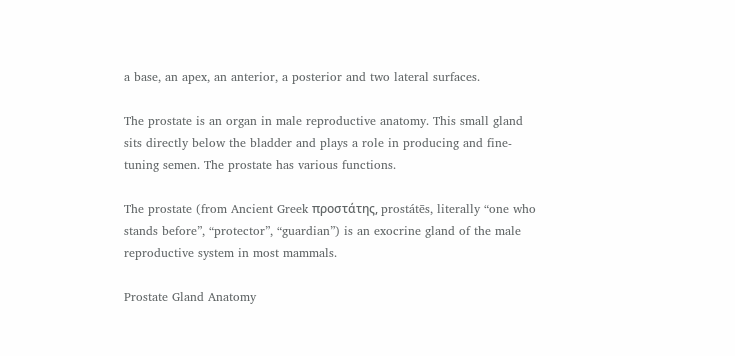a base, an apex, an anterior, a posterior and two lateral surfaces.

The prostate is an organ in male reproductive anatomy. This small gland sits directly below the bladder and plays a role in producing and fine-tuning semen. The prostate has various functions.

The prostate (from Ancient Greek προστάτης, prostátēs, literally “one who stands before”, “protector”, “guardian”) is an exocrine gland of the male reproductive system in most mammals.

Prostate Gland Anatomy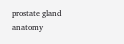prostate gland anatomy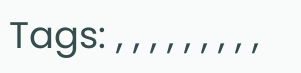Tags: , , , , , , , , ,